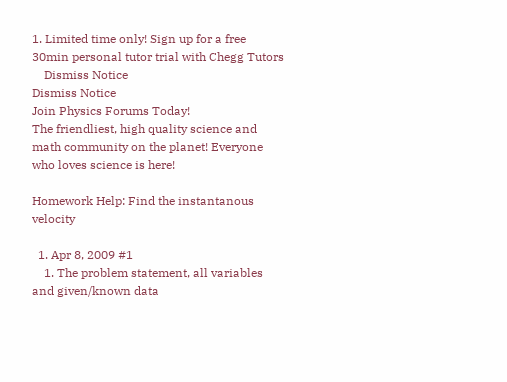1. Limited time only! Sign up for a free 30min personal tutor trial with Chegg Tutors
    Dismiss Notice
Dismiss Notice
Join Physics Forums Today!
The friendliest, high quality science and math community on the planet! Everyone who loves science is here!

Homework Help: Find the instantanous velocity

  1. Apr 8, 2009 #1
    1. The problem statement, all variables and given/known data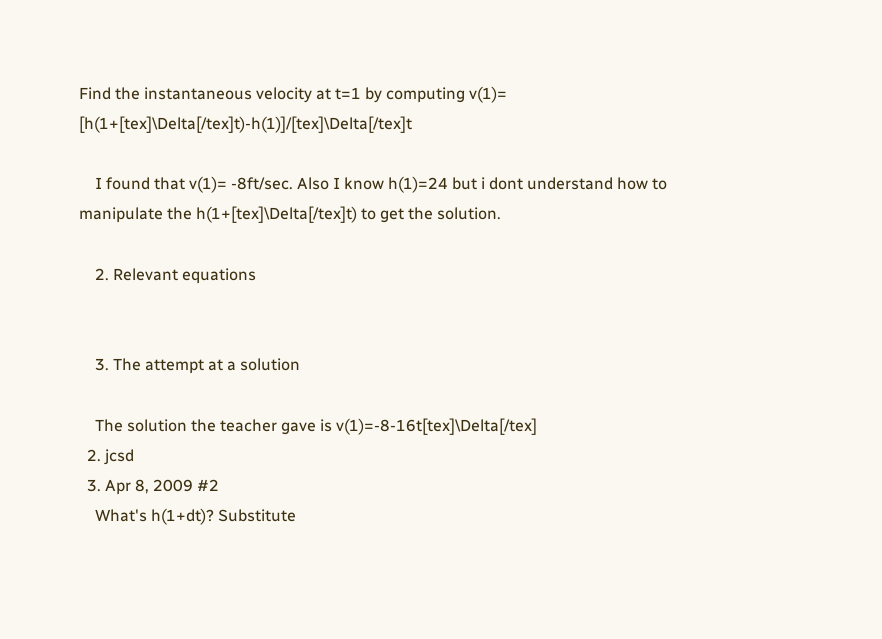Find the instantaneous velocity at t=1 by computing v(1)= [h(1+[tex]\Delta[/tex]t)-h(1)]/[tex]\Delta[/tex]t

    I found that v(1)= -8ft/sec. Also I know h(1)=24 but i dont understand how to manipulate the h(1+[tex]\Delta[/tex]t) to get the solution.

    2. Relevant equations


    3. The attempt at a solution

    The solution the teacher gave is v(1)=-8-16t[tex]\Delta[/tex]
  2. jcsd
  3. Apr 8, 2009 #2
    What's h(1+dt)? Substitute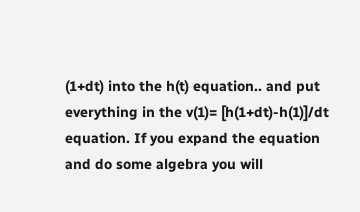(1+dt) into the h(t) equation.. and put everything in the v(1)= [h(1+dt)-h(1)]/dt equation. If you expand the equation and do some algebra you will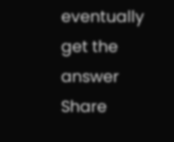eventually get the answer
Share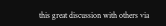this great discussion with others via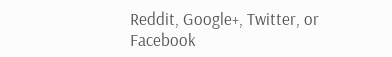Reddit, Google+, Twitter, or Facebook